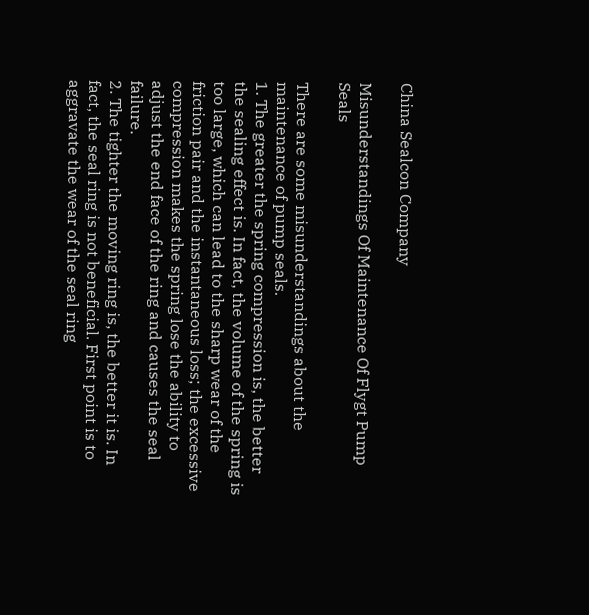China Sealcon Company

Misunderstandings Of Maintenance Of Flygt Pump Seals

There are some misunderstandings about the maintenance of pump seals.
1. The greater the spring compression is, the better the sealing effect is. In fact, the volume of the spring is too large, which can lead to the sharp wear of the friction pair and the instantaneous loss; the excessive compression makes the spring lose the ability to adjust the end face of the ring and causes the seal failure.
2. The tighter the moving ring is, the better it is. In fact, the seal ring is not beneficial. First point is to aggravate the wear of the seal ring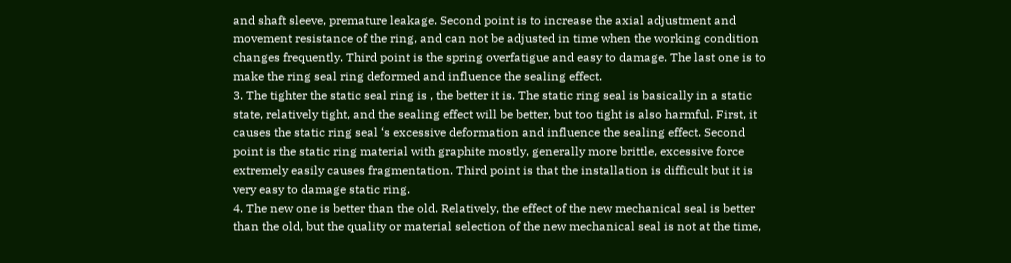and shaft sleeve, premature leakage. Second point is to increase the axial adjustment and movement resistance of the ring, and can not be adjusted in time when the working condition changes frequently. Third point is the spring overfatigue and easy to damage. The last one is to make the ring seal ring deformed and influence the sealing effect.
3. The tighter the static seal ring is , the better it is. The static ring seal is basically in a static state, relatively tight, and the sealing effect will be better, but too tight is also harmful. First, it causes the static ring seal ‘s excessive deformation and influence the sealing effect. Second point is the static ring material with graphite mostly, generally more brittle, excessive force extremely easily causes fragmentation. Third point is that the installation is difficult but it is very easy to damage static ring.
4. The new one is better than the old. Relatively, the effect of the new mechanical seal is better than the old, but the quality or material selection of the new mechanical seal is not at the time,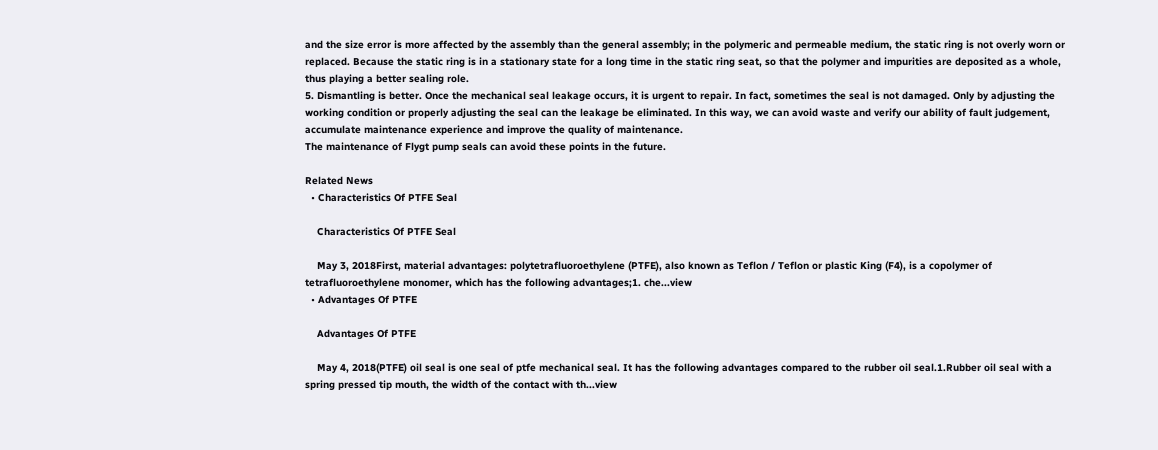and the size error is more affected by the assembly than the general assembly; in the polymeric and permeable medium, the static ring is not overly worn or replaced. Because the static ring is in a stationary state for a long time in the static ring seat, so that the polymer and impurities are deposited as a whole, thus playing a better sealing role.
5. Dismantling is better. Once the mechanical seal leakage occurs, it is urgent to repair. In fact, sometimes the seal is not damaged. Only by adjusting the working condition or properly adjusting the seal can the leakage be eliminated. In this way, we can avoid waste and verify our ability of fault judgement, accumulate maintenance experience and improve the quality of maintenance.
The maintenance of Flygt pump seals can avoid these points in the future.

Related News
  • Characteristics Of PTFE Seal

    Characteristics Of PTFE Seal

    May 3, 2018First, material advantages: polytetrafluoroethylene (PTFE), also known as Teflon / Teflon or plastic King (F4), is a copolymer of tetrafluoroethylene monomer, which has the following advantages;1. che...view
  • Advantages Of PTFE

    Advantages Of PTFE

    May 4, 2018(PTFE) oil seal is one seal of ptfe mechanical seal. It has the following advantages compared to the rubber oil seal.1.Rubber oil seal with a spring pressed tip mouth, the width of the contact with th...view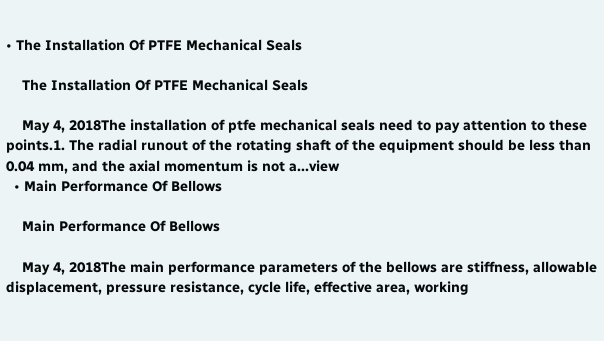• The Installation Of PTFE Mechanical Seals

    The Installation Of PTFE Mechanical Seals

    May 4, 2018The installation of ptfe mechanical seals need to pay attention to these points.1. The radial runout of the rotating shaft of the equipment should be less than 0.04 mm, and the axial momentum is not a...view
  • Main Performance Of Bellows

    Main Performance Of Bellows

    May 4, 2018The main performance parameters of the bellows are stiffness, allowable displacement, pressure resistance, cycle life, effective area, working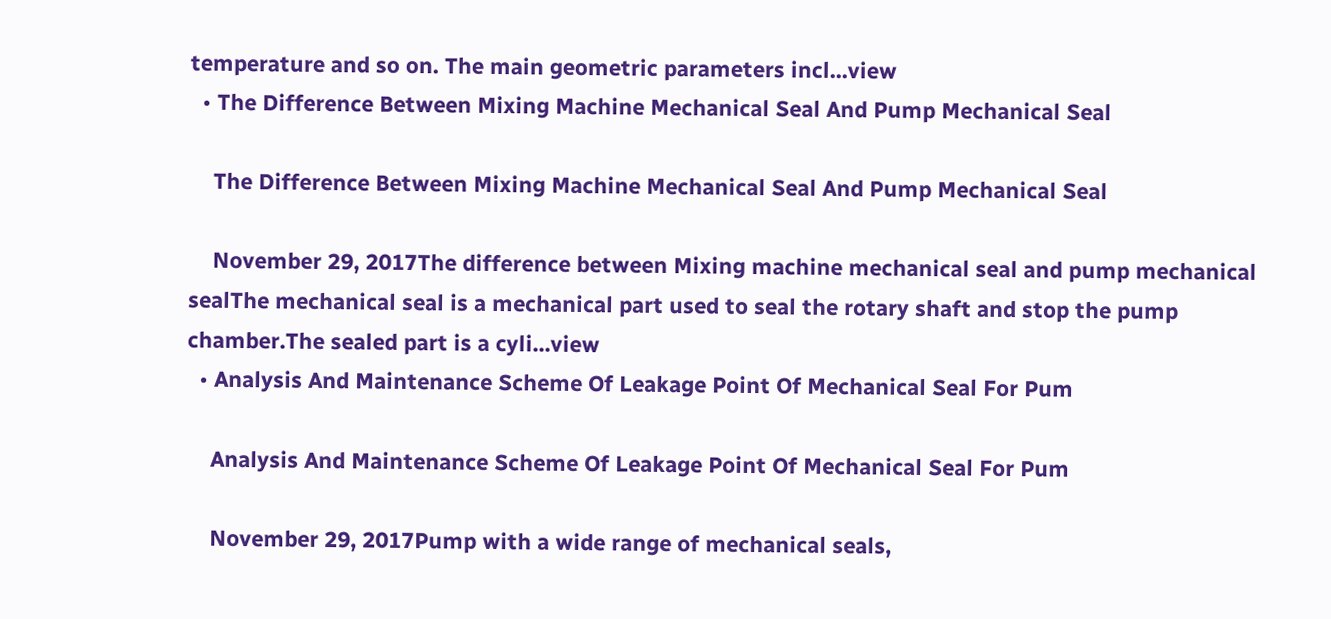temperature and so on. The main geometric parameters incl...view
  • The Difference Between Mixing Machine Mechanical Seal And Pump Mechanical Seal

    The Difference Between Mixing Machine Mechanical Seal And Pump Mechanical Seal

    November 29, 2017The difference between Mixing machine mechanical seal and pump mechanical sealThe mechanical seal is a mechanical part used to seal the rotary shaft and stop the pump chamber.The sealed part is a cyli...view
  • Analysis And Maintenance Scheme Of Leakage Point Of Mechanical Seal For Pum

    Analysis And Maintenance Scheme Of Leakage Point Of Mechanical Seal For Pum

    November 29, 2017Pump with a wide range of mechanical seals,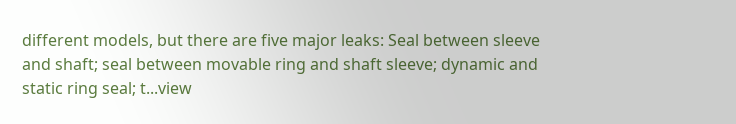different models, but there are five major leaks: Seal between sleeve and shaft; seal between movable ring and shaft sleeve; dynamic and static ring seal; t...view